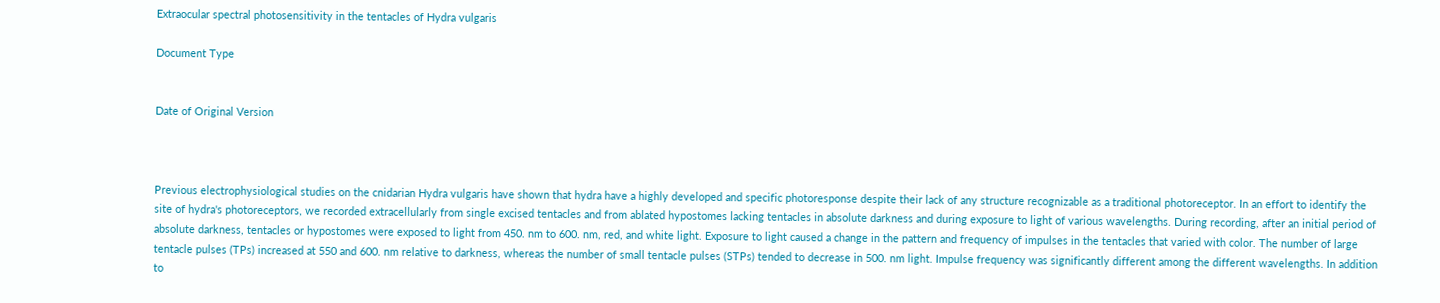Extraocular spectral photosensitivity in the tentacles of Hydra vulgaris

Document Type


Date of Original Version



Previous electrophysiological studies on the cnidarian Hydra vulgaris have shown that hydra have a highly developed and specific photoresponse despite their lack of any structure recognizable as a traditional photoreceptor. In an effort to identify the site of hydra's photoreceptors, we recorded extracellularly from single excised tentacles and from ablated hypostomes lacking tentacles in absolute darkness and during exposure to light of various wavelengths. During recording, after an initial period of absolute darkness, tentacles or hypostomes were exposed to light from 450. nm to 600. nm, red, and white light. Exposure to light caused a change in the pattern and frequency of impulses in the tentacles that varied with color. The number of large tentacle pulses (TPs) increased at 550 and 600. nm relative to darkness, whereas the number of small tentacle pulses (STPs) tended to decrease in 500. nm light. Impulse frequency was significantly different among the different wavelengths. In addition to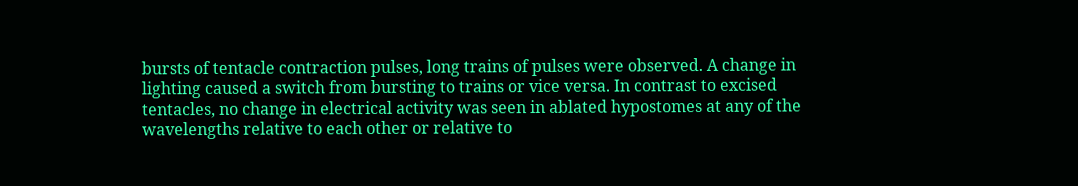bursts of tentacle contraction pulses, long trains of pulses were observed. A change in lighting caused a switch from bursting to trains or vice versa. In contrast to excised tentacles, no change in electrical activity was seen in ablated hypostomes at any of the wavelengths relative to each other or relative to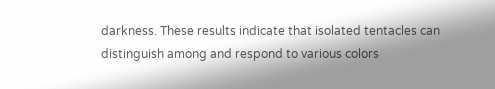darkness. These results indicate that isolated tentacles can distinguish among and respond to various colors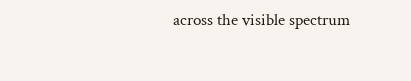across the visible spectrum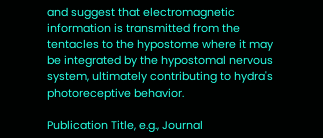and suggest that electromagnetic information is transmitted from the tentacles to the hypostome where it may be integrated by the hypostomal nervous system, ultimately contributing to hydra's photoreceptive behavior.

Publication Title, e.g., Journal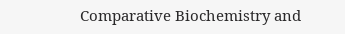Comparative Biochemistry and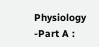Physiology -Part A :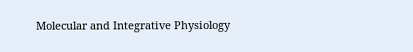Molecular and Integrative Physiology